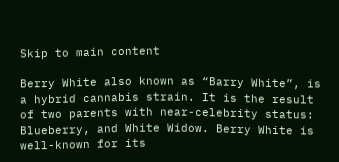Skip to main content

Berry White also known as “Barry White”, is a hybrid cannabis strain. It is the result of two parents with near-celebrity status: Blueberry, and White Widow. Berry White is well-known for its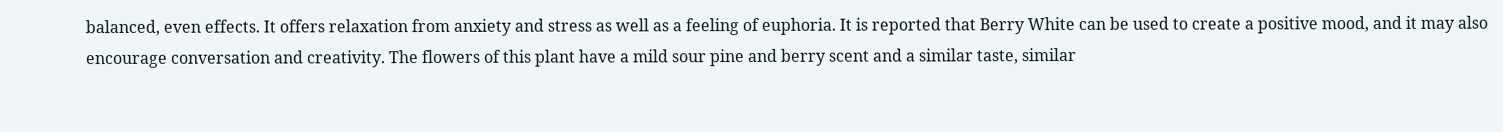balanced, even effects. It offers relaxation from anxiety and stress as well as a feeling of euphoria. It is reported that Berry White can be used to create a positive mood, and it may also encourage conversation and creativity. The flowers of this plant have a mild sour pine and berry scent and a similar taste, similar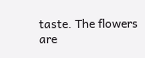taste. The flowers are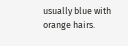usually blue with orange hairs.